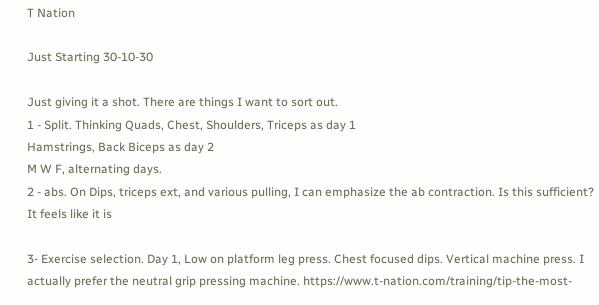T Nation

Just Starting 30-10-30

Just giving it a shot. There are things I want to sort out.
1 - Split. Thinking Quads, Chest, Shoulders, Triceps as day 1
Hamstrings, Back Biceps as day 2
M W F, alternating days.
2 - abs. On Dips, triceps ext, and various pulling, I can emphasize the ab contraction. Is this sufficient? It feels like it is

3- Exercise selection. Day 1, Low on platform leg press. Chest focused dips. Vertical machine press. I actually prefer the neutral grip pressing machine. https://www.t-nation.com/training/tip-the-most-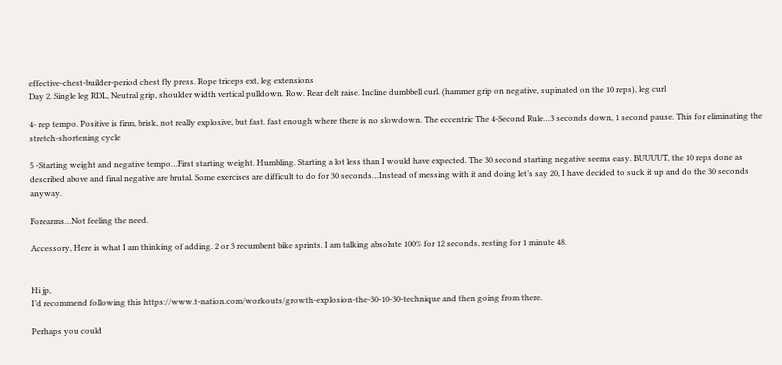effective-chest-builder-period chest fly press. Rope triceps ext, leg extensions
Day 2. Single leg RDL, Neutral grip, shoulder width vertical pulldown. Row. Rear delt raise. Incline dumbbell curl. (hammer grip on negative, supinated on the 10 reps), leg curl

4- rep tempo. Positive is firm, brisk, not really explosive, but fast. fast enough where there is no slowdown. The eccentric The 4-Second Rule…3 seconds down, 1 second pause. This for eliminating the stretch-shortening cycle

5 -Starting weight and negative tempo…First starting weight. Humbling. Starting a lot less than I would have expected. The 30 second starting negative seems easy. BUUUUT, the 10 reps done as described above and final negative are brutal. Some exercises are difficult to do for 30 seconds…Instead of messing with it and doing let’s say 20, I have decided to suck it up and do the 30 seconds anyway.

Forearms…Not feeling the need.

Accessory, Here is what I am thinking of adding. 2 or 3 recumbent bike sprints. I am talking absolute 100% for 12 seconds, resting for 1 minute 48.


Hi jp,
I’d recommend following this https://www.t-nation.com/workouts/growth-explosion-the-30-10-30-technique and then going from there.

Perhaps you could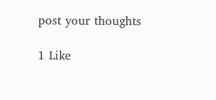post your thoughts

1 Like